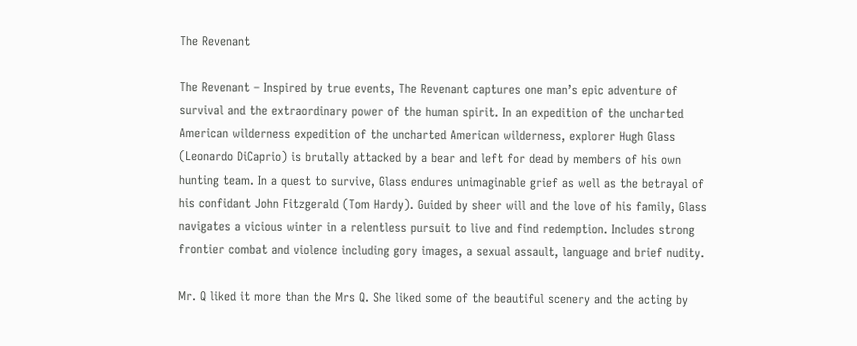The Revenant

The Revenant – Inspired by true events, The Revenant captures one man’s epic adventure of survival and the extraordinary power of the human spirit. In an expedition of the uncharted American wilderness expedition of the uncharted American wilderness, explorer Hugh Glass (Leonardo DiCaprio) is brutally attacked by a bear and left for dead by members of his own hunting team. In a quest to survive, Glass endures unimaginable grief as well as the betrayal of his confidant John Fitzgerald (Tom Hardy). Guided by sheer will and the love of his family, Glass navigates a vicious winter in a relentless pursuit to live and find redemption. Includes strong frontier combat and violence including gory images, a sexual assault, language and brief nudity.

Mr. Q liked it more than the Mrs Q. She liked some of the beautiful scenery and the acting by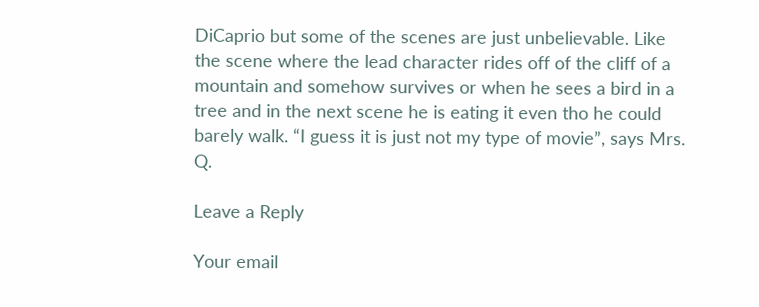DiCaprio but some of the scenes are just unbelievable. Like the scene where the lead character rides off of the cliff of a mountain and somehow survives or when he sees a bird in a tree and in the next scene he is eating it even tho he could barely walk. “I guess it is just not my type of movie”, says Mrs. Q.

Leave a Reply

Your email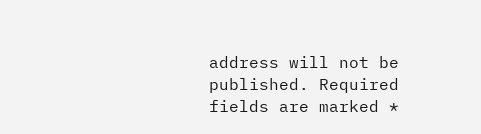address will not be published. Required fields are marked *